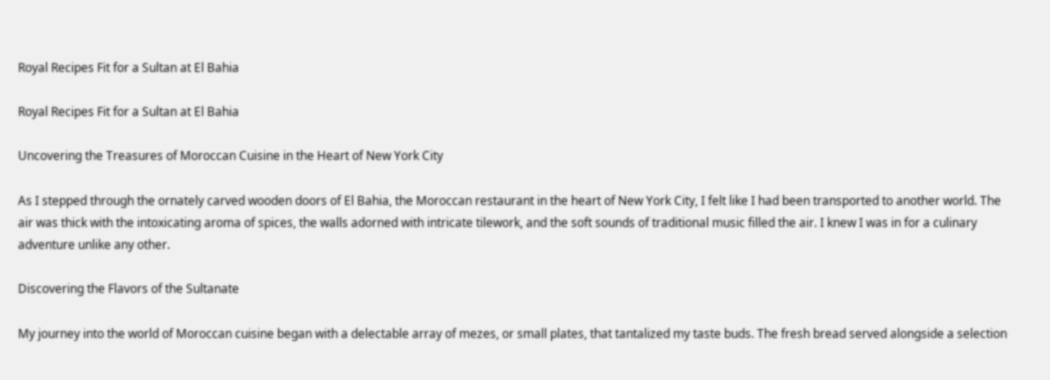Royal Recipes Fit for a Sultan at El Bahia

Royal Recipes Fit for a Sultan at El Bahia

Uncovering the Treasures of Moroccan Cuisine in the Heart of New York City

As I stepped through the ornately carved wooden doors of El Bahia, the Moroccan restaurant in the heart of New York City, I felt like I had been transported to another world. The air was thick with the intoxicating aroma of spices, the walls adorned with intricate tilework, and the soft sounds of traditional music filled the air. I knew I was in for a culinary adventure unlike any other.

Discovering the Flavors of the Sultanate

My journey into the world of Moroccan cuisine began with a delectable array of mezes, or small plates, that tantalized my taste buds. The fresh bread served alongside a selection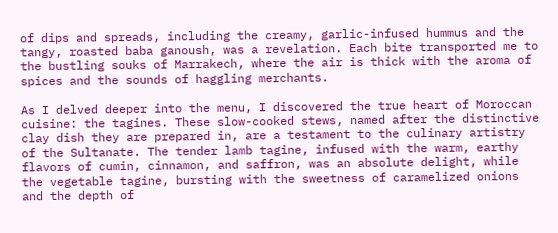of dips and spreads, including the creamy, garlic-infused hummus and the tangy, roasted baba ganoush, was a revelation. Each bite transported me to the bustling souks of Marrakech, where the air is thick with the aroma of spices and the sounds of haggling merchants.

As I delved deeper into the menu, I discovered the true heart of Moroccan cuisine: the tagines. These slow-cooked stews, named after the distinctive clay dish they are prepared in, are a testament to the culinary artistry of the Sultanate. The tender lamb tagine, infused with the warm, earthy flavors of cumin, cinnamon, and saffron, was an absolute delight, while the vegetable tagine, bursting with the sweetness of caramelized onions and the depth of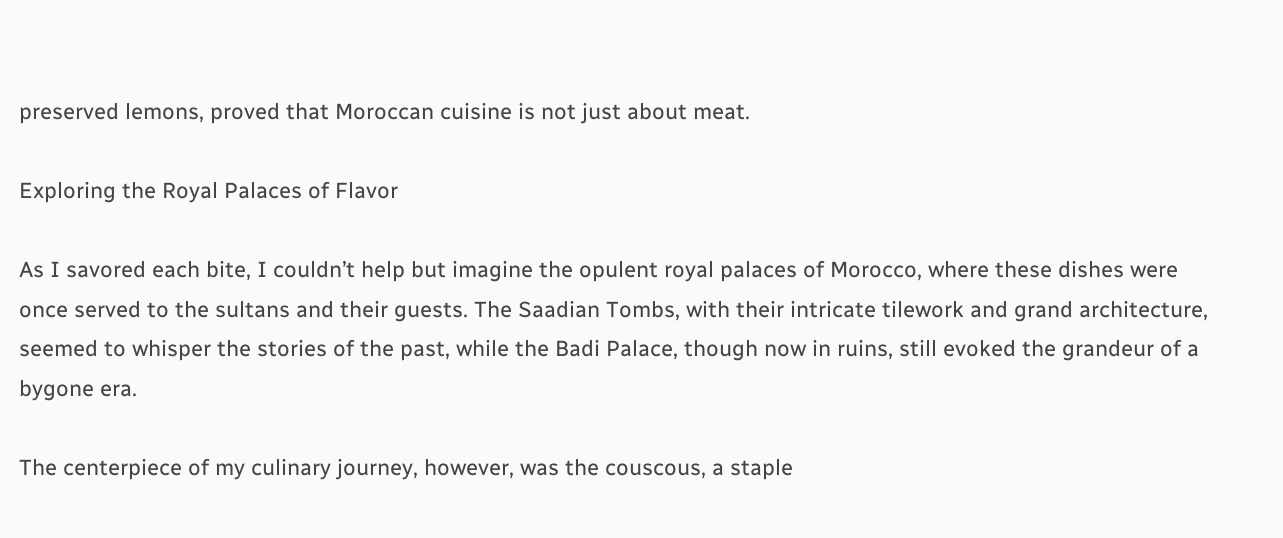preserved lemons, proved that Moroccan cuisine is not just about meat.

Exploring the Royal Palaces of Flavor

As I savored each bite, I couldn’t help but imagine the opulent royal palaces of Morocco, where these dishes were once served to the sultans and their guests. The Saadian Tombs, with their intricate tilework and grand architecture, seemed to whisper the stories of the past, while the Badi Palace, though now in ruins, still evoked the grandeur of a bygone era.

The centerpiece of my culinary journey, however, was the couscous, a staple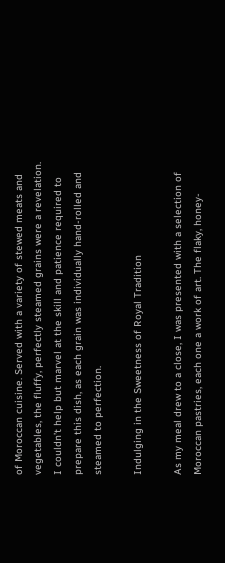of Moroccan cuisine. Served with a variety of stewed meats and vegetables, the fluffy, perfectly steamed grains were a revelation. I couldn’t help but marvel at the skill and patience required to prepare this dish, as each grain was individually hand-rolled and steamed to perfection.

Indulging in the Sweetness of Royal Tradition

As my meal drew to a close, I was presented with a selection of Moroccan pastries, each one a work of art. The flaky, honey-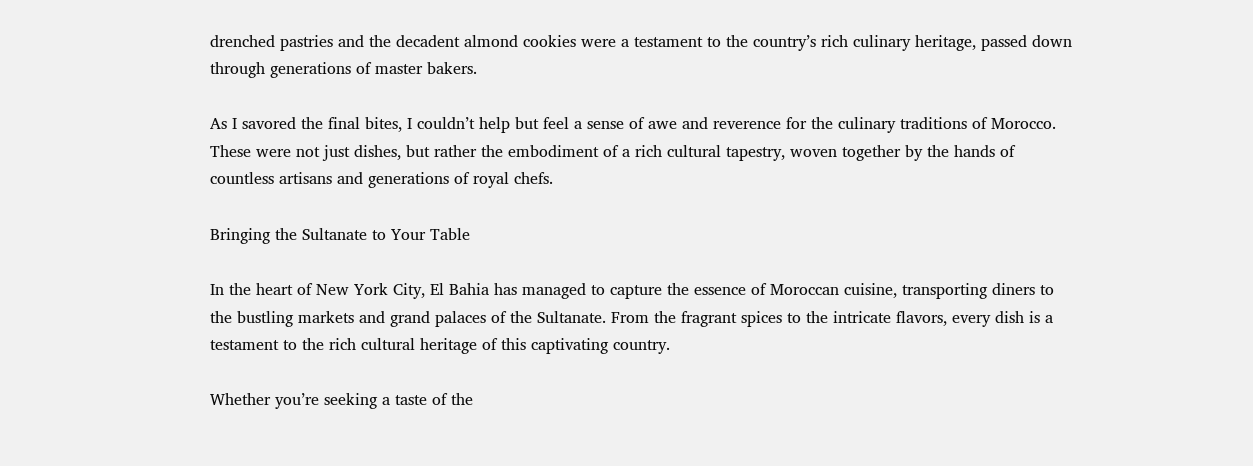drenched pastries and the decadent almond cookies were a testament to the country’s rich culinary heritage, passed down through generations of master bakers.

As I savored the final bites, I couldn’t help but feel a sense of awe and reverence for the culinary traditions of Morocco. These were not just dishes, but rather the embodiment of a rich cultural tapestry, woven together by the hands of countless artisans and generations of royal chefs.

Bringing the Sultanate to Your Table

In the heart of New York City, El Bahia has managed to capture the essence of Moroccan cuisine, transporting diners to the bustling markets and grand palaces of the Sultanate. From the fragrant spices to the intricate flavors, every dish is a testament to the rich cultural heritage of this captivating country.

Whether you’re seeking a taste of the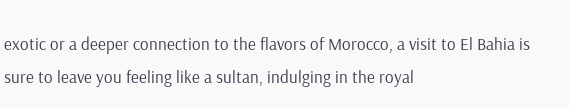exotic or a deeper connection to the flavors of Morocco, a visit to El Bahia is sure to leave you feeling like a sultan, indulging in the royal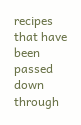recipes that have been passed down through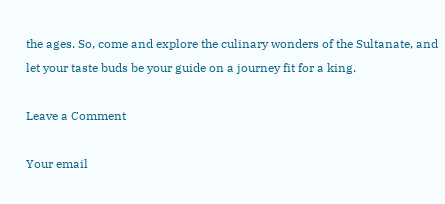the ages. So, come and explore the culinary wonders of the Sultanate, and let your taste buds be your guide on a journey fit for a king.

Leave a Comment

Your email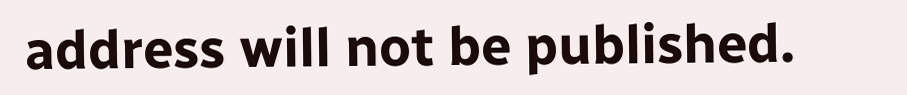address will not be published.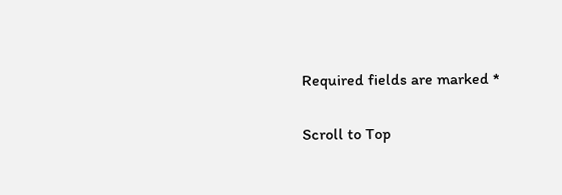Required fields are marked *

Scroll to Top